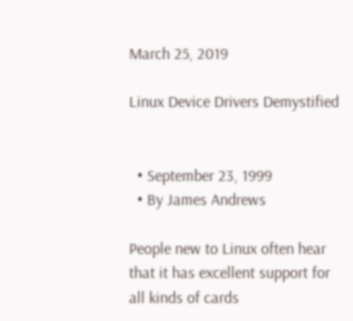March 25, 2019

Linux Device Drivers Demystified


  • September 23, 1999
  • By James Andrews

People new to Linux often hear that it has excellent support for all kinds of cards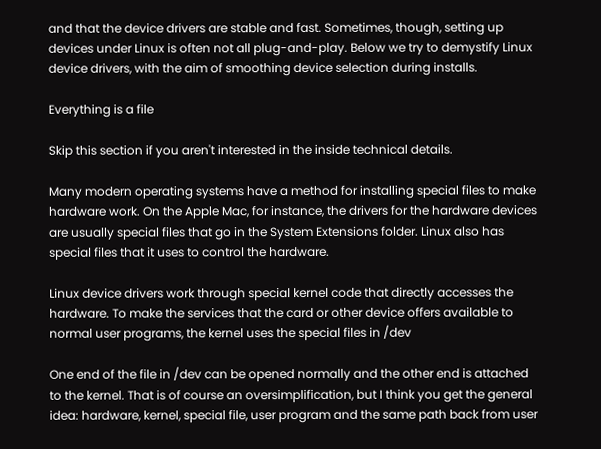and that the device drivers are stable and fast. Sometimes, though, setting up devices under Linux is often not all plug-and-play. Below we try to demystify Linux device drivers, with the aim of smoothing device selection during installs.

Everything is a file

Skip this section if you aren't interested in the inside technical details.

Many modern operating systems have a method for installing special files to make hardware work. On the Apple Mac, for instance, the drivers for the hardware devices are usually special files that go in the System Extensions folder. Linux also has special files that it uses to control the hardware.

Linux device drivers work through special kernel code that directly accesses the hardware. To make the services that the card or other device offers available to normal user programs, the kernel uses the special files in /dev

One end of the file in /dev can be opened normally and the other end is attached to the kernel. That is of course an oversimplification, but I think you get the general idea: hardware, kernel, special file, user program and the same path back from user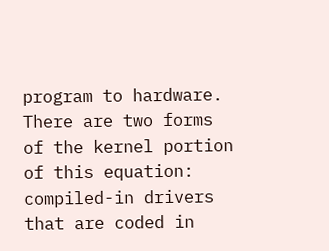program to hardware. There are two forms of the kernel portion of this equation: compiled-in drivers that are coded in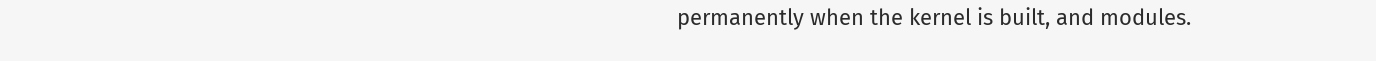permanently when the kernel is built, and modules.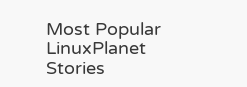Most Popular LinuxPlanet Stories